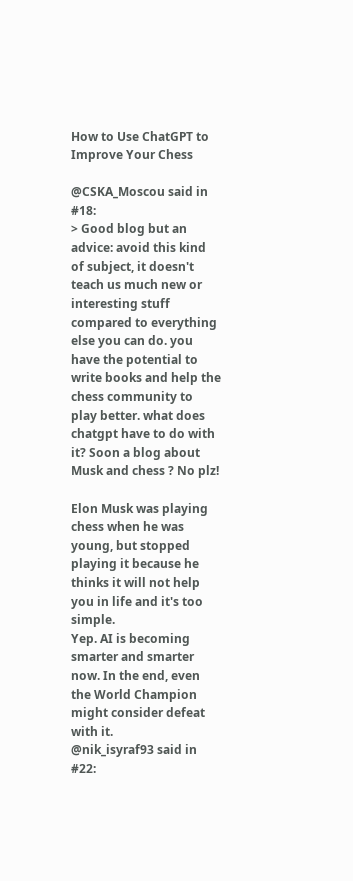How to Use ChatGPT to Improve Your Chess

@CSKA_Moscou said in #18:
> Good blog but an advice: avoid this kind of subject, it doesn't teach us much new or interesting stuff compared to everything else you can do. you have the potential to write books and help the chess community to play better. what does chatgpt have to do with it? Soon a blog about Musk and chess ? No plz!

Elon Musk was playing chess when he was young, but stopped playing it because he thinks it will not help you in life and it's too simple.
Yep. AI is becoming smarter and smarter now. In the end, even the World Champion might consider defeat with it.
@nik_isyraf93 said in #22: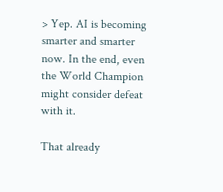> Yep. AI is becoming smarter and smarter now. In the end, even the World Champion might consider defeat with it.

That already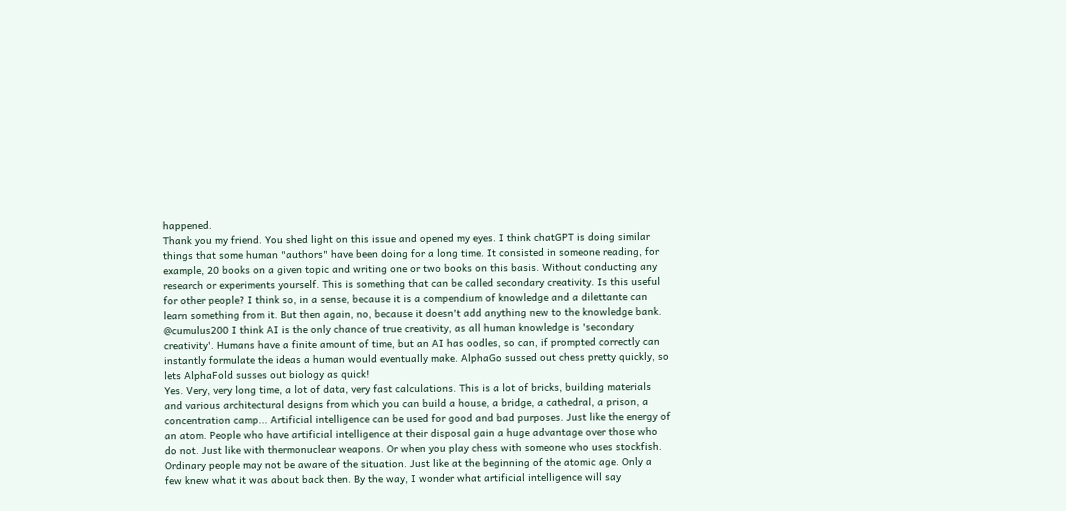happened.
Thank you my friend. You shed light on this issue and opened my eyes. I think chatGPT is doing similar things that some human "authors" have been doing for a long time. It consisted in someone reading, for example, 20 books on a given topic and writing one or two books on this basis. Without conducting any research or experiments yourself. This is something that can be called secondary creativity. Is this useful for other people? I think so, in a sense, because it is a compendium of knowledge and a dilettante can learn something from it. But then again, no, because it doesn't add anything new to the knowledge bank.
@cumulus200 I think AI is the only chance of true creativity, as all human knowledge is 'secondary creativity'. Humans have a finite amount of time, but an AI has oodles, so can, if prompted correctly can instantly formulate the ideas a human would eventually make. AlphaGo sussed out chess pretty quickly, so lets AlphaFold susses out biology as quick!
Yes. Very, very long time, a lot of data, very fast calculations. This is a lot of bricks, building materials and various architectural designs from which you can build a house, a bridge, a cathedral, a prison, a concentration camp... Artificial intelligence can be used for good and bad purposes. Just like the energy of an atom. People who have artificial intelligence at their disposal gain a huge advantage over those who do not. Just like with thermonuclear weapons. Or when you play chess with someone who uses stockfish. Ordinary people may not be aware of the situation. Just like at the beginning of the atomic age. Only a few knew what it was about back then. By the way, I wonder what artificial intelligence will say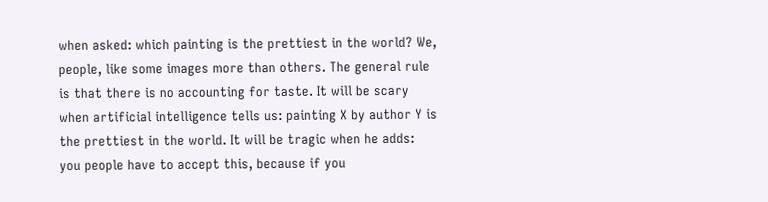when asked: which painting is the prettiest in the world? We, people, like some images more than others. The general rule is that there is no accounting for taste. It will be scary when artificial intelligence tells us: painting X by author Y is the prettiest in the world. It will be tragic when he adds: you people have to accept this, because if you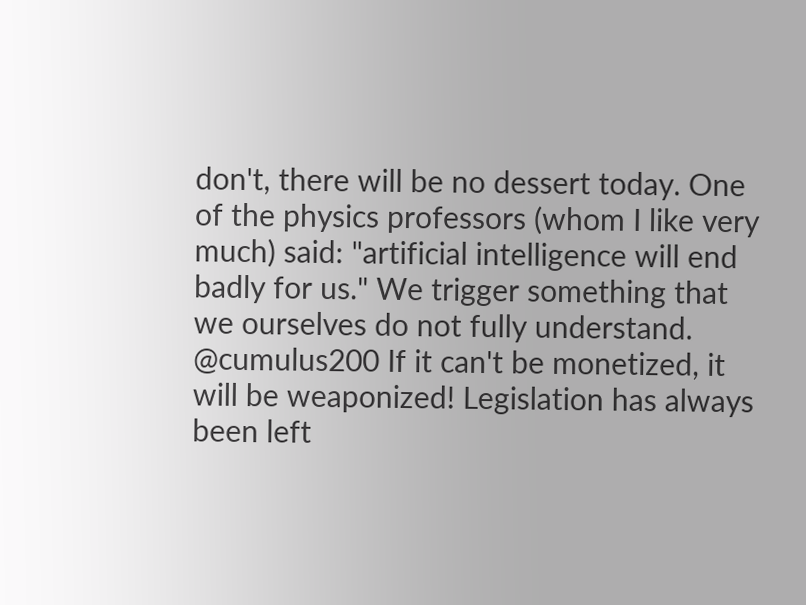don't, there will be no dessert today. One of the physics professors (whom I like very much) said: "artificial intelligence will end badly for us." We trigger something that we ourselves do not fully understand.
@cumulus200 If it can't be monetized, it will be weaponized! Legislation has always been left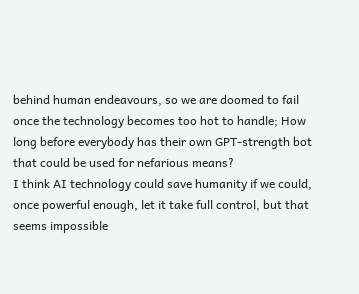behind human endeavours, so we are doomed to fail once the technology becomes too hot to handle; How long before everybody has their own GPT-strength bot that could be used for nefarious means?
I think AI technology could save humanity if we could, once powerful enough, let it take full control, but that seems impossible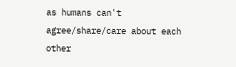as humans can't agree/share/care about each other